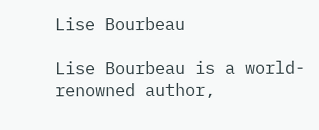Lise Bourbeau

Lise Bourbeau is a world-renowned author,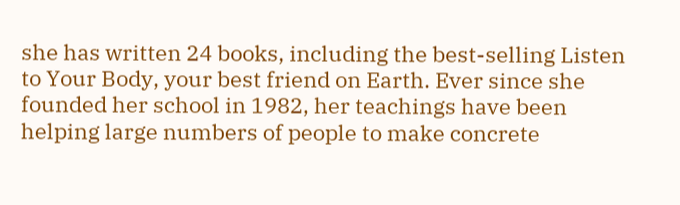she has written 24 books, including the best-selling Listen to Your Body, your best friend on Earth. Ever since she founded her school in 1982, her teachings have been helping large numbers of people to make concrete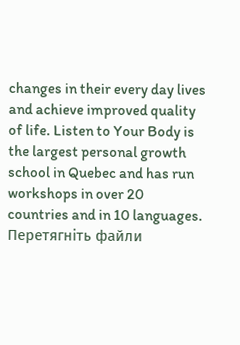changes in their every day lives and achieve improved quality of life. Listen to Your Body is the largest personal growth school in Quebec and has run workshops in over 20 countries and in 10 languages.
Перетягніть файли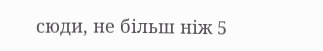сюди, не більш ніж 5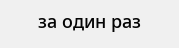за один раз